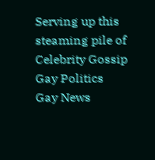Serving up this steaming pile of
Celebrity Gossip
Gay Politics
Gay News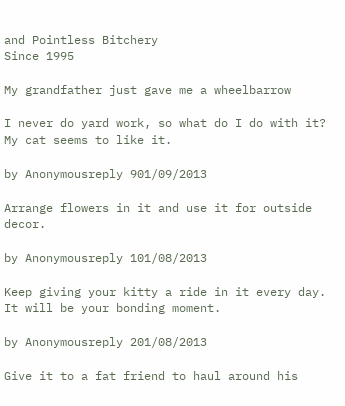and Pointless Bitchery
Since 1995

My grandfather just gave me a wheelbarrow

I never do yard work, so what do I do with it? My cat seems to like it.

by Anonymousreply 901/09/2013

Arrange flowers in it and use it for outside decor.

by Anonymousreply 101/08/2013

Keep giving your kitty a ride in it every day. It will be your bonding moment.

by Anonymousreply 201/08/2013

Give it to a fat friend to haul around his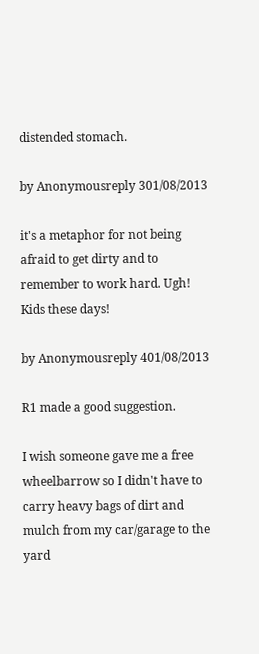distended stomach.

by Anonymousreply 301/08/2013

it's a metaphor for not being afraid to get dirty and to remember to work hard. Ugh! Kids these days!

by Anonymousreply 401/08/2013

R1 made a good suggestion.

I wish someone gave me a free wheelbarrow so I didn't have to carry heavy bags of dirt and mulch from my car/garage to the yard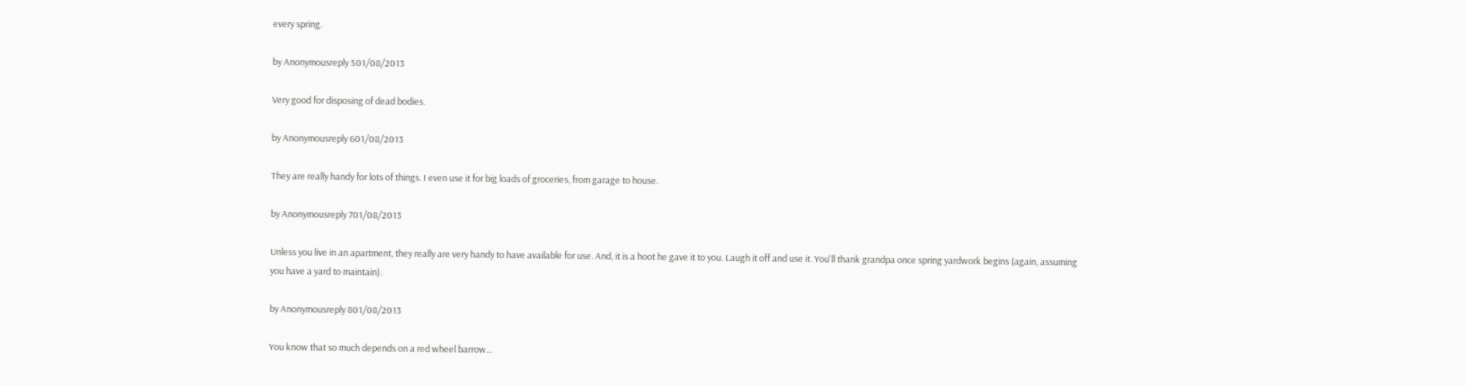every spring.

by Anonymousreply 501/08/2013

Very good for disposing of dead bodies.

by Anonymousreply 601/08/2013

They are really handy for lots of things. I even use it for big loads of groceries, from garage to house.

by Anonymousreply 701/08/2013

Unless you live in an apartment, they really are very handy to have available for use. And, it is a hoot he gave it to you. Laugh it off and use it. You'll thank grandpa once spring yardwork begins (again, assuming you have a yard to maintain).

by Anonymousreply 801/08/2013

You know that so much depends on a red wheel barrow...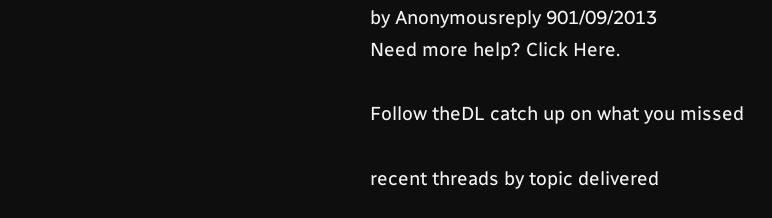by Anonymousreply 901/09/2013
Need more help? Click Here.

Follow theDL catch up on what you missed

recent threads by topic delivered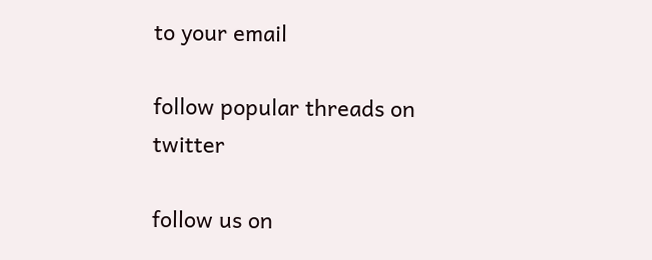to your email

follow popular threads on twitter

follow us on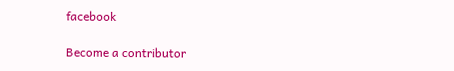facebook

Become a contributor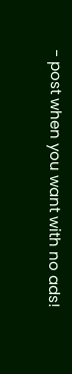- post when you want with no ads!